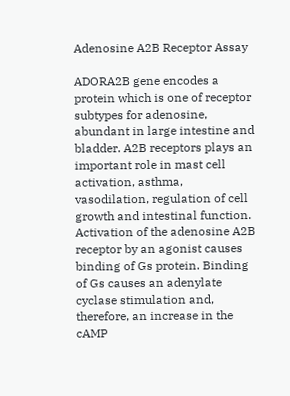Adenosine A2B Receptor Assay

ADORA2B gene encodes a protein which is one of receptor subtypes for adenosine, abundant in large intestine and bladder. A2B receptors plays an important role in mast cell activation, asthma, vasodilation, regulation of cell growth and intestinal function. Activation of the adenosine A2B receptor by an agonist causes binding of Gs protein. Binding of Gs causes an adenylate cyclase stimulation and, therefore, an increase in the cAMP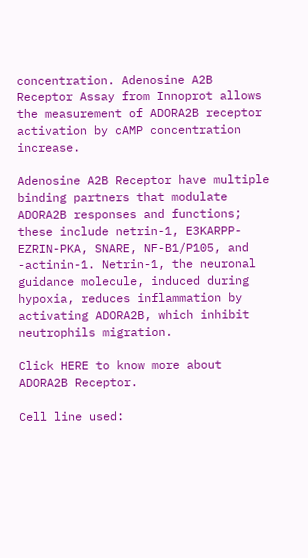concentration. Adenosine A2B Receptor Assay from Innoprot allows the measurement of ADORA2B receptor activation by cAMP concentration increase.

Adenosine A2B Receptor have multiple binding partners that modulate ADORA2B responses and functions; these include netrin-1, E3KARPP-EZRIN-PKA, SNARE, NF-B1/P105, and -actinin-1. Netrin-1, the neuronal guidance molecule, induced during hypoxia, reduces inflammation by activating ADORA2B, which inhibit neutrophils migration.

Click HERE to know more about ADORA2B Receptor.

Cell line used: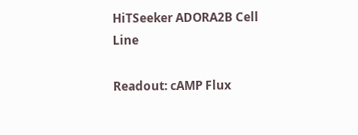HiTSeeker ADORA2B Cell Line

Readout: cAMP Flux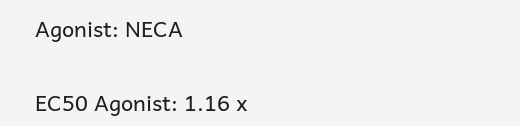Agonist: NECA

EC50 Agonist: 1.16 x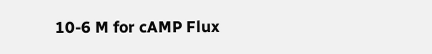10-6 M for cAMP Flux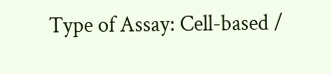Type of Assay: Cell-based /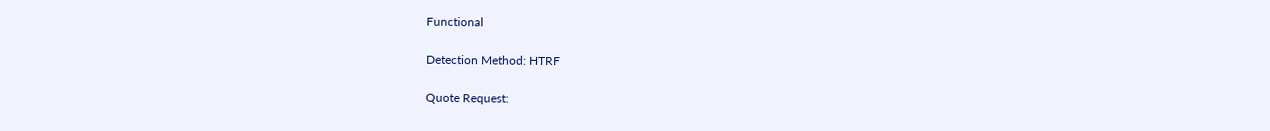Functional

Detection Method: HTRF

Quote Request: